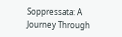Soppressata: A Journey Through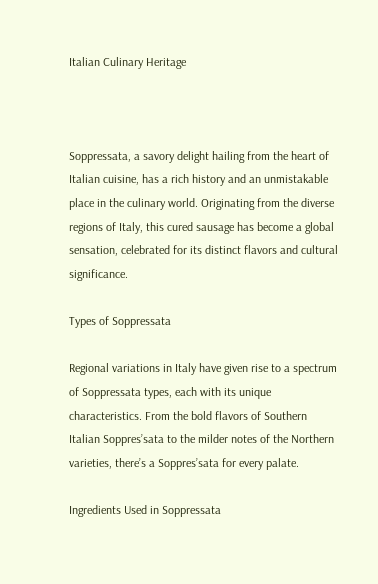Italian Culinary Heritage



Soppressata, a savory delight hailing from the heart of Italian cuisine, has a rich history and an unmistakable place in the culinary world. Originating from the diverse regions of Italy, this cured sausage has become a global sensation, celebrated for its distinct flavors and cultural significance.

Types of Soppressata

Regional variations in Italy have given rise to a spectrum of Soppressata types, each with its unique characteristics. From the bold flavors of Southern Italian Soppres’sata to the milder notes of the Northern varieties, there’s a Soppres’sata for every palate.

Ingredients Used in Soppressata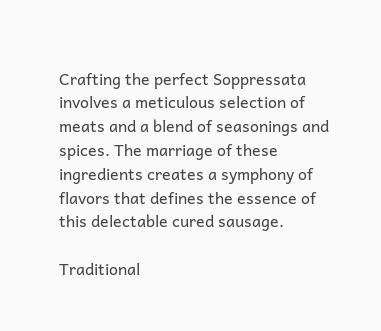Crafting the perfect Soppressata involves a meticulous selection of meats and a blend of seasonings and spices. The marriage of these ingredients creates a symphony of flavors that defines the essence of this delectable cured sausage.

Traditional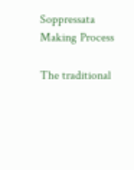Soppressata Making Process

The traditional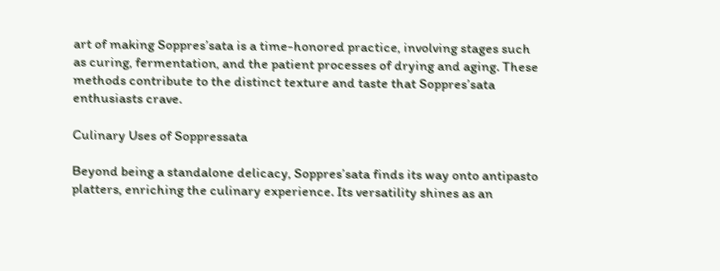art of making Soppres’sata is a time-honored practice, involving stages such as curing, fermentation, and the patient processes of drying and aging. These methods contribute to the distinct texture and taste that Soppres’sata enthusiasts crave.

Culinary Uses of Soppressata

Beyond being a standalone delicacy, Soppres’sata finds its way onto antipasto platters, enriching the culinary experience. Its versatility shines as an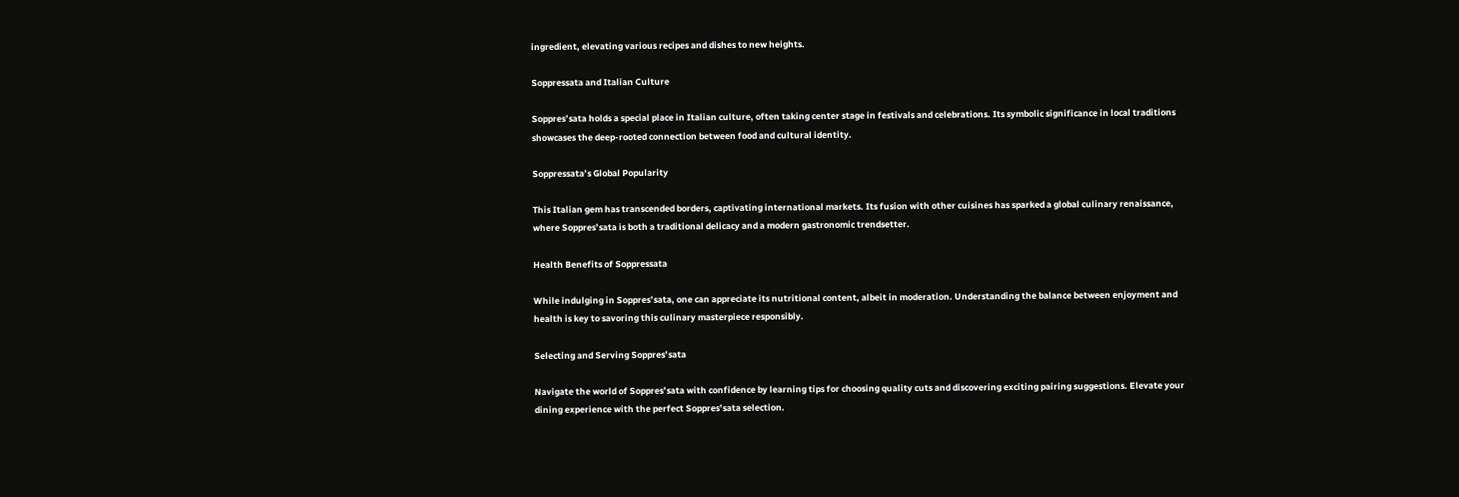ingredient, elevating various recipes and dishes to new heights.

Soppressata and Italian Culture

Soppres’sata holds a special place in Italian culture, often taking center stage in festivals and celebrations. Its symbolic significance in local traditions showcases the deep-rooted connection between food and cultural identity.

Soppressata’s Global Popularity

This Italian gem has transcended borders, captivating international markets. Its fusion with other cuisines has sparked a global culinary renaissance, where Soppres’sata is both a traditional delicacy and a modern gastronomic trendsetter.

Health Benefits of Soppressata

While indulging in Soppres’sata, one can appreciate its nutritional content, albeit in moderation. Understanding the balance between enjoyment and health is key to savoring this culinary masterpiece responsibly.

Selecting and Serving Soppres’sata

Navigate the world of Soppres’sata with confidence by learning tips for choosing quality cuts and discovering exciting pairing suggestions. Elevate your dining experience with the perfect Soppres’sata selection.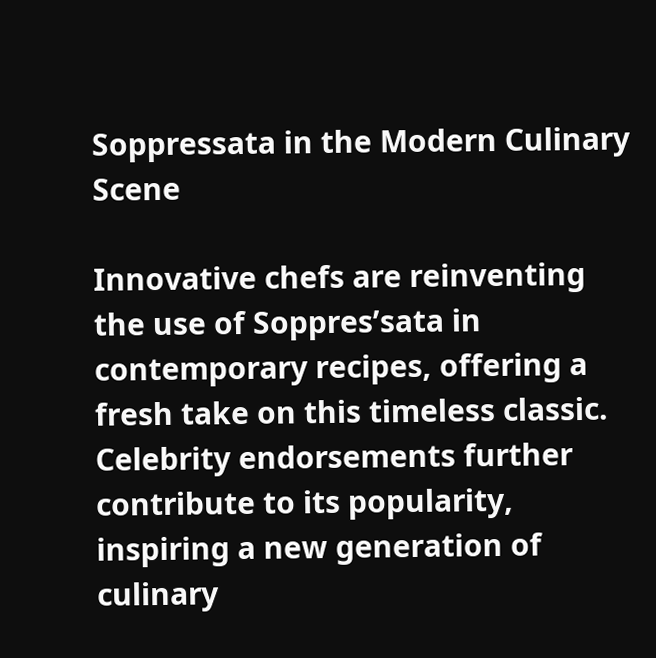Soppressata in the Modern Culinary Scene

Innovative chefs are reinventing the use of Soppres’sata in contemporary recipes, offering a fresh take on this timeless classic. Celebrity endorsements further contribute to its popularity, inspiring a new generation of culinary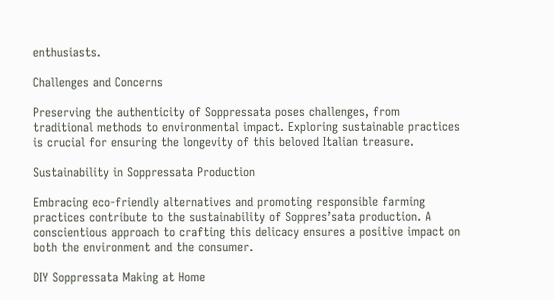enthusiasts.

Challenges and Concerns

Preserving the authenticity of Soppressata poses challenges, from traditional methods to environmental impact. Exploring sustainable practices is crucial for ensuring the longevity of this beloved Italian treasure.

Sustainability in Soppressata Production

Embracing eco-friendly alternatives and promoting responsible farming practices contribute to the sustainability of Soppres’sata production. A conscientious approach to crafting this delicacy ensures a positive impact on both the environment and the consumer.

DIY Soppressata Making at Home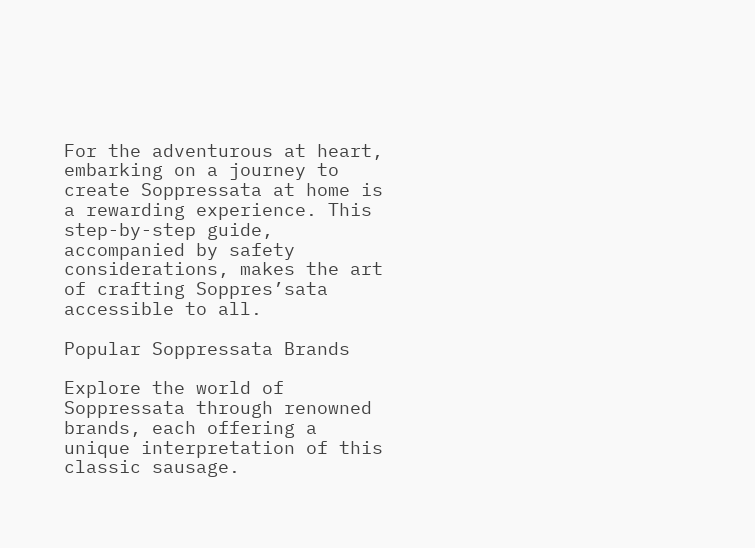For the adventurous at heart, embarking on a journey to create Soppressata at home is a rewarding experience. This step-by-step guide, accompanied by safety considerations, makes the art of crafting Soppres’sata accessible to all.

Popular Soppressata Brands

Explore the world of Soppressata through renowned brands, each offering a unique interpretation of this classic sausage.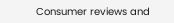Consumer reviews and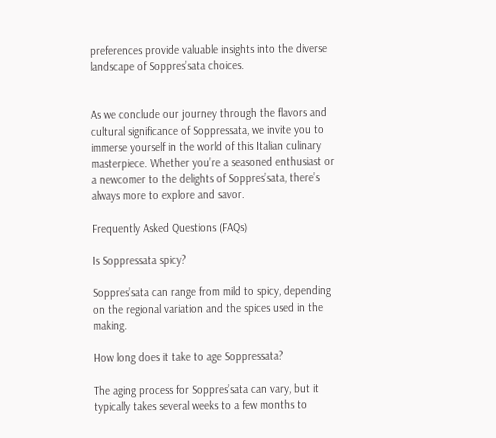preferences provide valuable insights into the diverse landscape of Soppres’sata choices.


As we conclude our journey through the flavors and cultural significance of Soppressata, we invite you to immerse yourself in the world of this Italian culinary masterpiece. Whether you’re a seasoned enthusiast or a newcomer to the delights of Soppres’sata, there’s always more to explore and savor.

Frequently Asked Questions (FAQs)

Is Soppressata spicy?

Soppres’sata can range from mild to spicy, depending on the regional variation and the spices used in the making.

How long does it take to age Soppressata?

The aging process for Soppres’sata can vary, but it typically takes several weeks to a few months to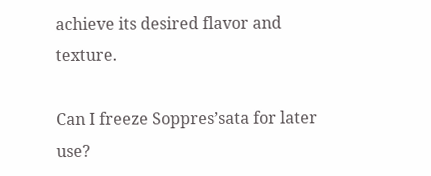achieve its desired flavor and texture.

Can I freeze Soppres’sata for later use?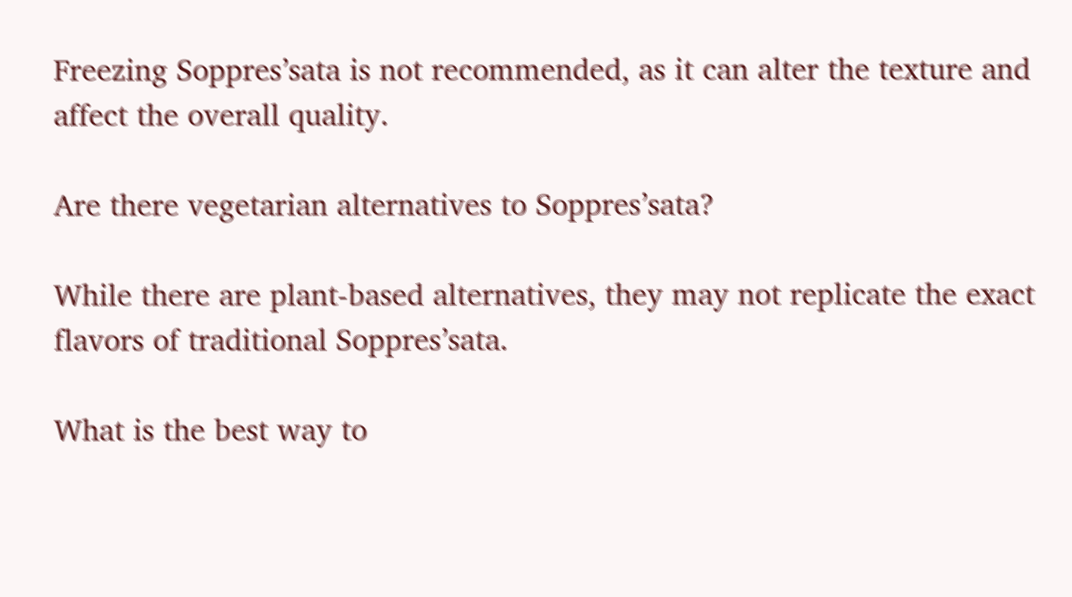Freezing Soppres’sata is not recommended, as it can alter the texture and affect the overall quality.

Are there vegetarian alternatives to Soppres’sata?

While there are plant-based alternatives, they may not replicate the exact flavors of traditional Soppres’sata.

What is the best way to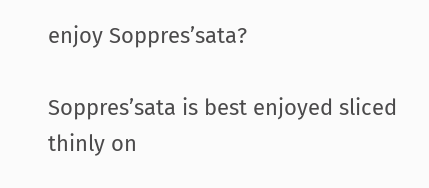enjoy Soppres’sata?

Soppres’sata is best enjoyed sliced thinly on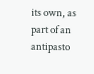its own, as part of an antipasto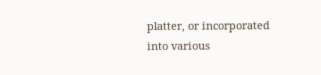platter, or incorporated into various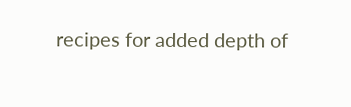recipes for added depth of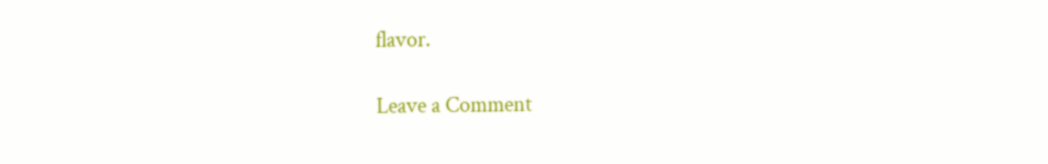flavor.

Leave a Comment